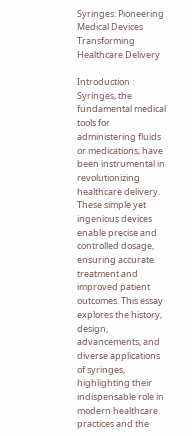Syringes: Pioneering Medical Devices Transforming Healthcare Delivery

Introduction :
Syringes, the fundamental medical tools for administering fluids or medications, have been instrumental in revolutionizing healthcare delivery. These simple yet ingenious devices enable precise and controlled dosage, ensuring accurate treatment and improved patient outcomes. This essay explores the history, design, advancements, and diverse applications of syringes, highlighting their indispensable role in modern healthcare practices and the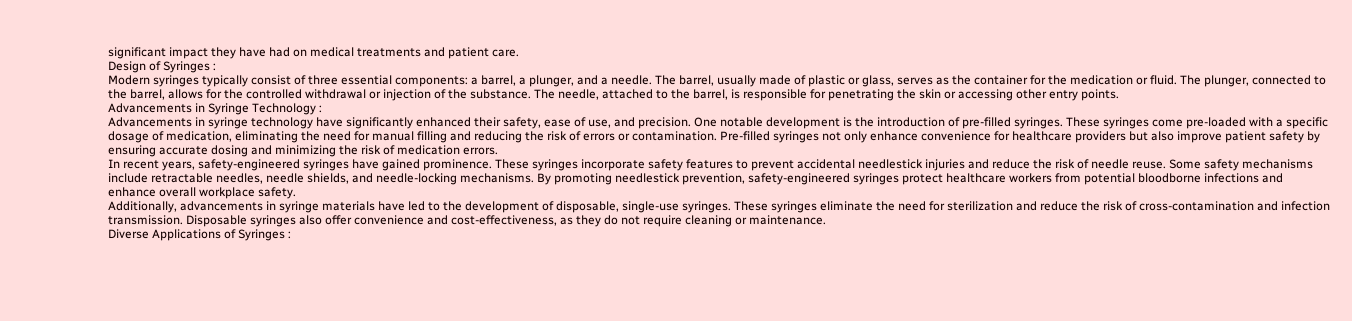significant impact they have had on medical treatments and patient care.
Design of Syringes :
Modern syringes typically consist of three essential components: a barrel, a plunger, and a needle. The barrel, usually made of plastic or glass, serves as the container for the medication or fluid. The plunger, connected to the barrel, allows for the controlled withdrawal or injection of the substance. The needle, attached to the barrel, is responsible for penetrating the skin or accessing other entry points.
Advancements in Syringe Technology :
Advancements in syringe technology have significantly enhanced their safety, ease of use, and precision. One notable development is the introduction of pre-filled syringes. These syringes come pre-loaded with a specific dosage of medication, eliminating the need for manual filling and reducing the risk of errors or contamination. Pre-filled syringes not only enhance convenience for healthcare providers but also improve patient safety by ensuring accurate dosing and minimizing the risk of medication errors.
In recent years, safety-engineered syringes have gained prominence. These syringes incorporate safety features to prevent accidental needlestick injuries and reduce the risk of needle reuse. Some safety mechanisms include retractable needles, needle shields, and needle-locking mechanisms. By promoting needlestick prevention, safety-engineered syringes protect healthcare workers from potential bloodborne infections and enhance overall workplace safety.
Additionally, advancements in syringe materials have led to the development of disposable, single-use syringes. These syringes eliminate the need for sterilization and reduce the risk of cross-contamination and infection transmission. Disposable syringes also offer convenience and cost-effectiveness, as they do not require cleaning or maintenance.
Diverse Applications of Syringes :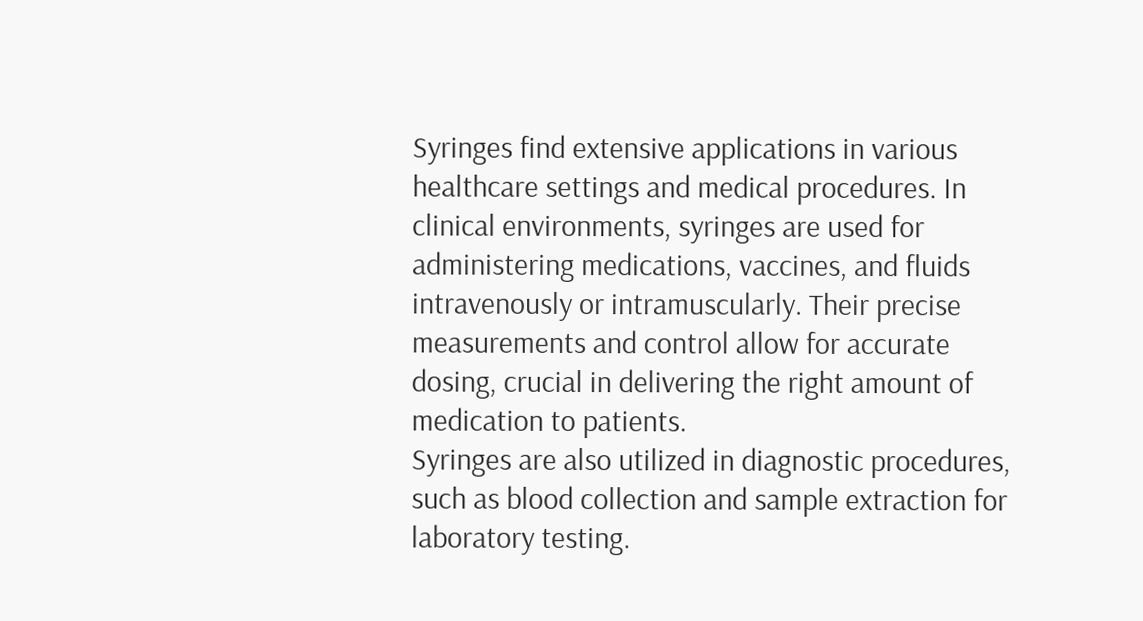Syringes find extensive applications in various healthcare settings and medical procedures. In clinical environments, syringes are used for administering medications, vaccines, and fluids intravenously or intramuscularly. Their precise measurements and control allow for accurate dosing, crucial in delivering the right amount of medication to patients.
Syringes are also utilized in diagnostic procedures, such as blood collection and sample extraction for laboratory testing.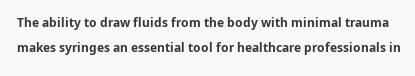The ability to draw fluids from the body with minimal trauma makes syringes an essential tool for healthcare professionals in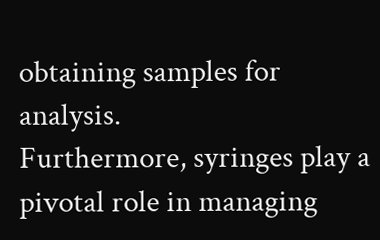obtaining samples for analysis.
Furthermore, syringes play a pivotal role in managing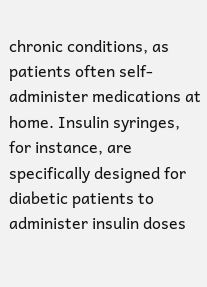chronic conditions, as patients often self-administer medications at home. Insulin syringes, for instance, are specifically designed for diabetic patients to administer insulin doses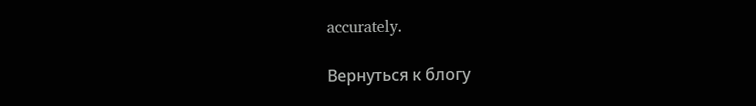accurately.

Вернуться к блогу